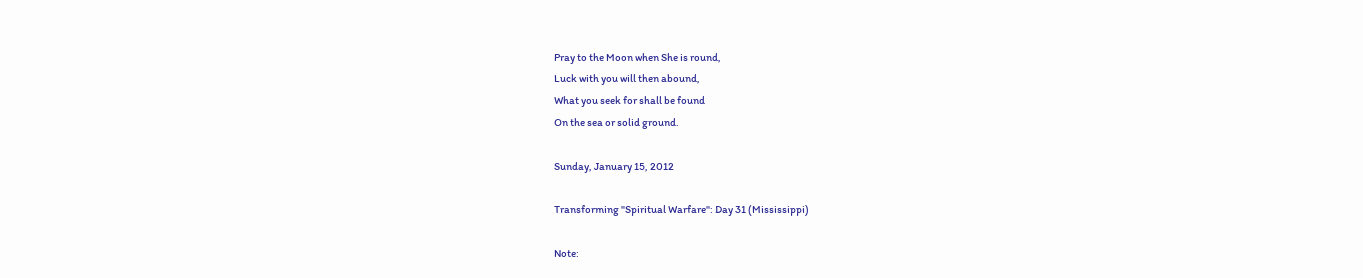Pray to the Moon when She is round,
Luck with you will then abound,
What you seek for shall be found
On the sea or solid ground.

Sunday, January 15, 2012

Transforming "Spiritual Warfare": Day 31 (Mississippi)

Note: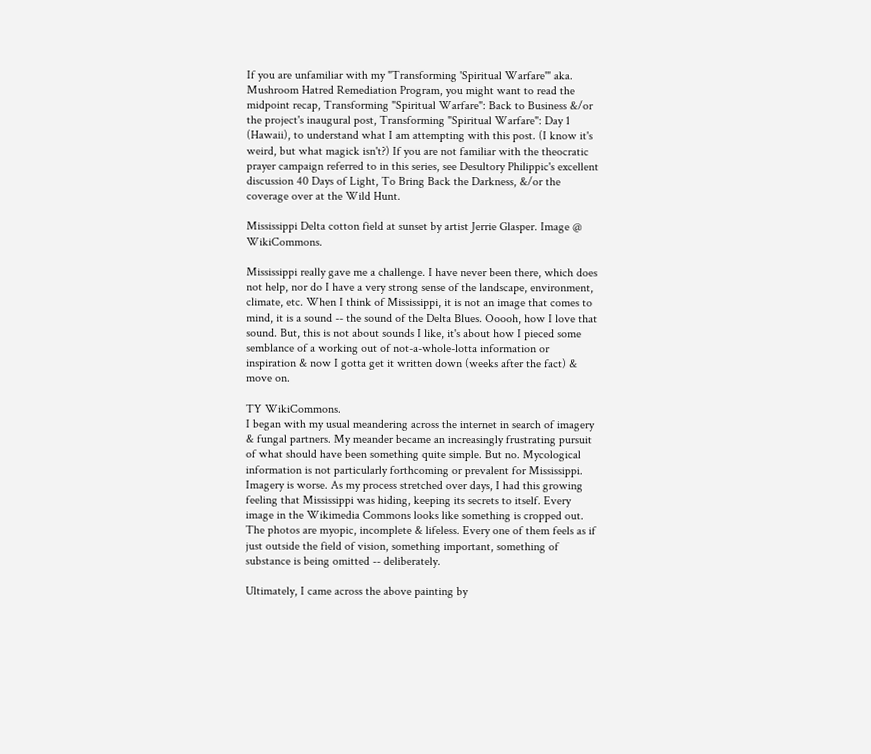If you are unfamiliar with my "Transforming 'Spiritual Warfare'" aka. Mushroom Hatred Remediation Program, you might want to read the midpoint recap, Transforming "Spiritual Warfare": Back to Business &/or the project's inaugural post, Transforming "Spiritual Warfare": Day 1 (Hawaii), to understand what I am attempting with this post. (I know it's weird, but what magick isn't?) If you are not familiar with the theocratic prayer campaign referred to in this series, see Desultory Philippic's excellent discussion 40 Days of Light, To Bring Back the Darkness, &/or the coverage over at the Wild Hunt.

Mississippi Delta cotton field at sunset by artist Jerrie Glasper. Image @ WikiCommons.

Mississippi really gave me a challenge. I have never been there, which does not help, nor do I have a very strong sense of the landscape, environment, climate, etc. When I think of Mississippi, it is not an image that comes to mind, it is a sound -- the sound of the Delta Blues. Ooooh, how I love that sound. But, this is not about sounds I like, it's about how I pieced some semblance of a working out of not-a-whole-lotta information or inspiration & now I gotta get it written down (weeks after the fact) & move on.

TY WikiCommons.
I began with my usual meandering across the internet in search of imagery & fungal partners. My meander became an increasingly frustrating pursuit of what should have been something quite simple. But no. Mycological information is not particularly forthcoming or prevalent for Mississippi. Imagery is worse. As my process stretched over days, I had this growing feeling that Mississippi was hiding, keeping its secrets to itself. Every image in the Wikimedia Commons looks like something is cropped out. The photos are myopic, incomplete & lifeless. Every one of them feels as if just outside the field of vision, something important, something of substance is being omitted -- deliberately.

Ultimately, I came across the above painting by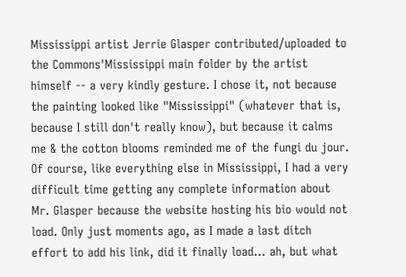Mississippi artist Jerrie Glasper contributed/uploaded to the Commons'Mississippi main folder by the artist himself -- a very kindly gesture. I chose it, not because the painting looked like "Mississippi" (whatever that is, because I still don't really know), but because it calms me & the cotton blooms reminded me of the fungi du jour. Of course, like everything else in Mississippi, I had a very difficult time getting any complete information about Mr. Glasper because the website hosting his bio would not load. Only just moments ago, as I made a last ditch effort to add his link, did it finally load... ah, but what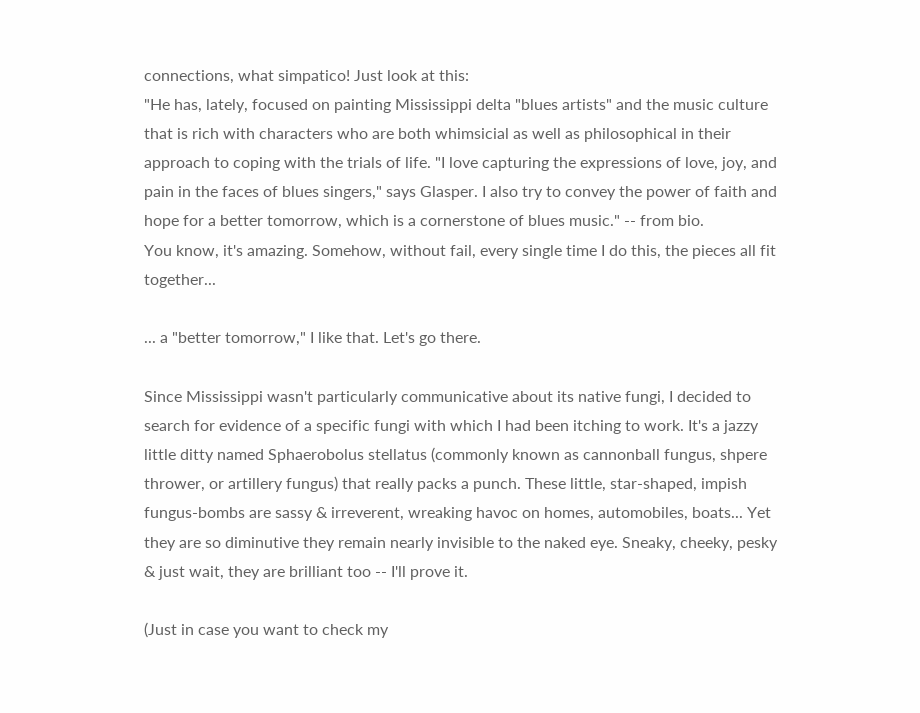connections, what simpatico! Just look at this:
"He has, lately, focused on painting Mississippi delta "blues artists" and the music culture that is rich with characters who are both whimsicial as well as philosophical in their approach to coping with the trials of life. "I love capturing the expressions of love, joy, and pain in the faces of blues singers," says Glasper. I also try to convey the power of faith and hope for a better tomorrow, which is a cornerstone of blues music." -- from bio.
You know, it's amazing. Somehow, without fail, every single time I do this, the pieces all fit together...

... a "better tomorrow," I like that. Let's go there.

Since Mississippi wasn't particularly communicative about its native fungi, I decided to search for evidence of a specific fungi with which I had been itching to work. It's a jazzy little ditty named Sphaerobolus stellatus (commonly known as cannonball fungus, shpere thrower, or artillery fungus) that really packs a punch. These little, star-shaped, impish fungus-bombs are sassy & irreverent, wreaking havoc on homes, automobiles, boats... Yet they are so diminutive they remain nearly invisible to the naked eye. Sneaky, cheeky, pesky & just wait, they are brilliant too -- I'll prove it.

(Just in case you want to check my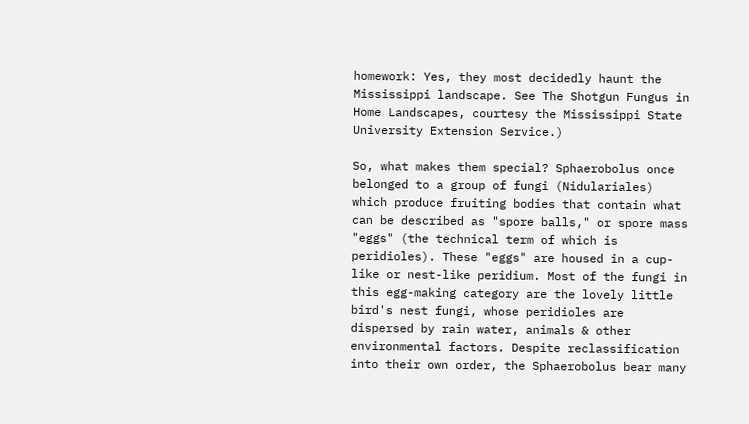homework: Yes, they most decidedly haunt the Mississippi landscape. See The Shotgun Fungus in Home Landscapes, courtesy the Mississippi State University Extension Service.)

So, what makes them special? Sphaerobolus once belonged to a group of fungi (Nidulariales) which produce fruiting bodies that contain what can be described as "spore balls," or spore mass "eggs" (the technical term of which is peridioles). These "eggs" are housed in a cup-like or nest-like peridium. Most of the fungi in this egg-making category are the lovely little bird's nest fungi, whose peridioles are dispersed by rain water, animals & other environmental factors. Despite reclassification into their own order, the Sphaerobolus bear many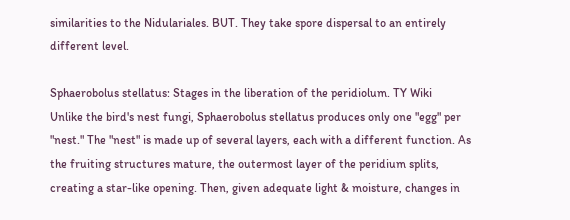similarities to the Nidulariales. BUT. They take spore dispersal to an entirely different level.

Sphaerobolus stellatus: Stages in the liberation of the peridiolum. TY Wiki
Unlike the bird's nest fungi, Sphaerobolus stellatus produces only one "egg" per "nest." The "nest" is made up of several layers, each with a different function. As the fruiting structures mature, the outermost layer of the peridium splits, creating a star-like opening. Then, given adequate light & moisture, changes in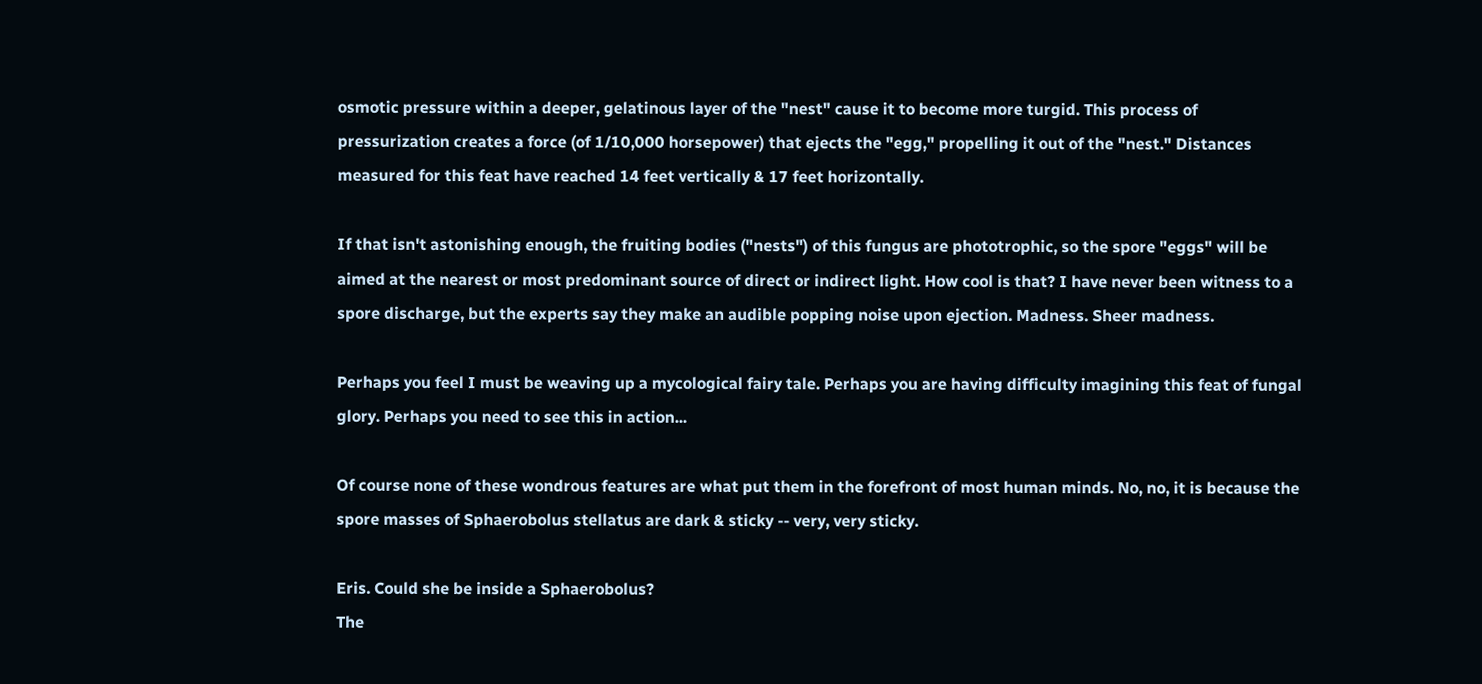osmotic pressure within a deeper, gelatinous layer of the "nest" cause it to become more turgid. This process of pressurization creates a force (of 1/10,000 horsepower) that ejects the "egg," propelling it out of the "nest." Distances measured for this feat have reached 14 feet vertically & 17 feet horizontally.

If that isn't astonishing enough, the fruiting bodies ("nests") of this fungus are phototrophic, so the spore "eggs" will be aimed at the nearest or most predominant source of direct or indirect light. How cool is that? I have never been witness to a spore discharge, but the experts say they make an audible popping noise upon ejection. Madness. Sheer madness.

Perhaps you feel I must be weaving up a mycological fairy tale. Perhaps you are having difficulty imagining this feat of fungal glory. Perhaps you need to see this in action...

Of course none of these wondrous features are what put them in the forefront of most human minds. No, no, it is because the spore masses of Sphaerobolus stellatus are dark & sticky -- very, very sticky.

Eris. Could she be inside a Sphaerobolus?
The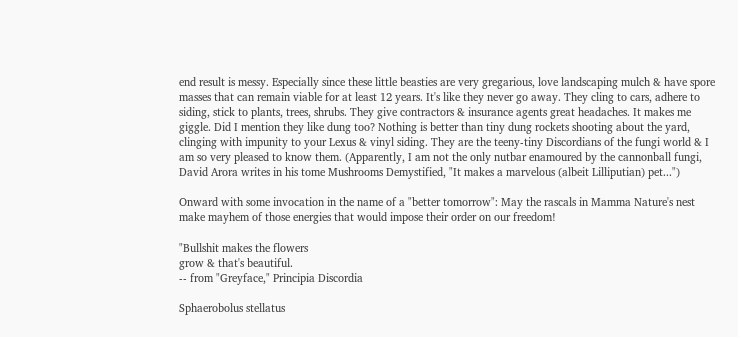end result is messy. Especially since these little beasties are very gregarious, love landscaping mulch & have spore masses that can remain viable for at least 12 years. It's like they never go away. They cling to cars, adhere to siding, stick to plants, trees, shrubs. They give contractors & insurance agents great headaches. It makes me giggle. Did I mention they like dung too? Nothing is better than tiny dung rockets shooting about the yard, clinging with impunity to your Lexus & vinyl siding. They are the teeny-tiny Discordians of the fungi world & I am so very pleased to know them. (Apparently, I am not the only nutbar enamoured by the cannonball fungi, David Arora writes in his tome Mushrooms Demystified, "It makes a marvelous (albeit Lilliputian) pet...")

Onward with some invocation in the name of a "better tomorrow": May the rascals in Mamma Nature's nest make mayhem of those energies that would impose their order on our freedom!

"Bullshit makes the flowers
grow & that's beautiful.
-- from "Greyface," Principia Discordia

Sphaerobolus stellatus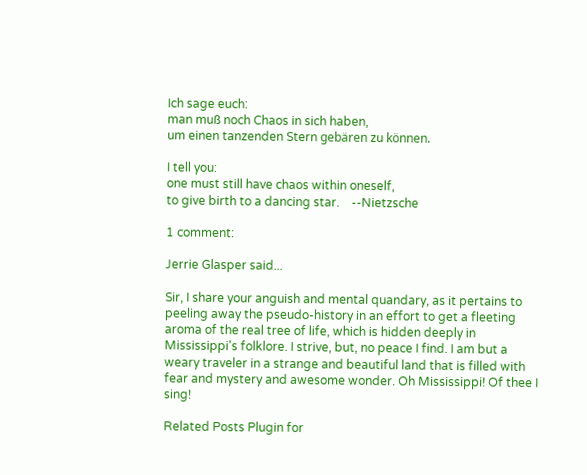Ich sage euch:
man muß noch Chaos in sich haben,
um einen tanzenden Stern gebären zu können.

I tell you:
one must still have chaos within oneself,
to give birth to a dancing star.    --Nietzsche

1 comment:

Jerrie Glasper said...

Sir, I share your anguish and mental quandary, as it pertains to peeling away the pseudo-history in an effort to get a fleeting aroma of the real tree of life, which is hidden deeply in Mississippi's folklore. I strive, but, no peace I find. I am but a weary traveler in a strange and beautiful land that is filled with fear and mystery and awesome wonder. Oh Mississippi! Of thee I sing!

Related Posts Plugin for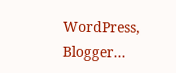WordPress, Blogger...